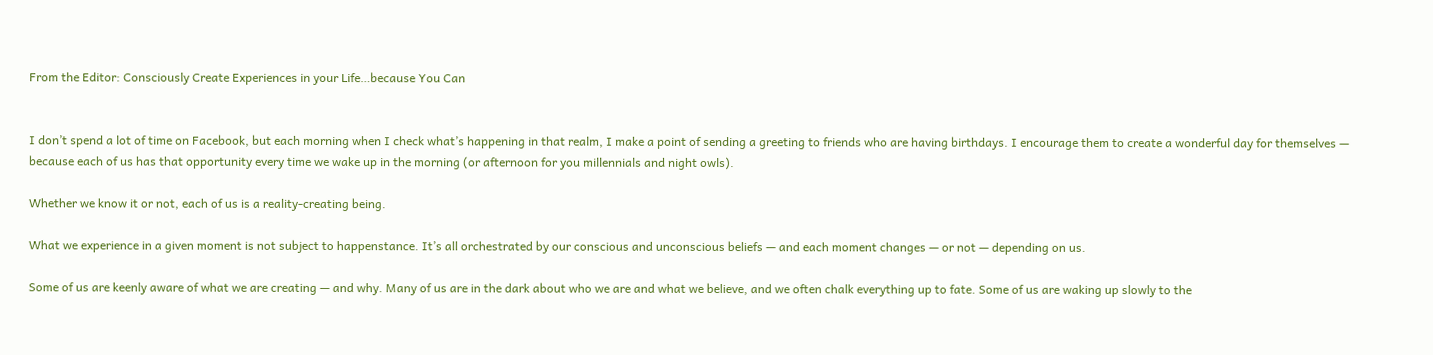From the Editor: Consciously Create Experiences in your Life…because You Can


I don’t spend a lot of time on Facebook, but each morning when I check what’s happening in that realm, I make a point of sending a greeting to friends who are having birthdays. I encourage them to create a wonderful day for themselves — because each of us has that opportunity every time we wake up in the morning (or afternoon for you millennials and night owls).

Whether we know it or not, each of us is a reality-creating being.

What we experience in a given moment is not subject to happenstance. It’s all orchestrated by our conscious and unconscious beliefs — and each moment changes — or not — depending on us.

Some of us are keenly aware of what we are creating — and why. Many of us are in the dark about who we are and what we believe, and we often chalk everything up to fate. Some of us are waking up slowly to the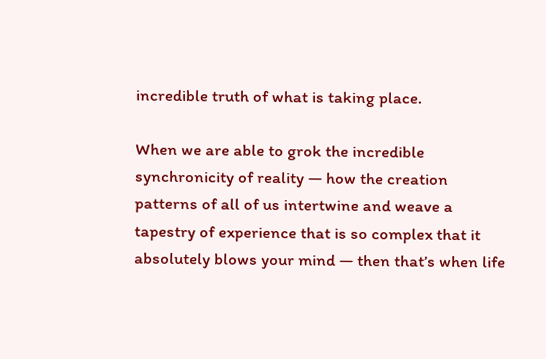incredible truth of what is taking place.

When we are able to grok the incredible synchronicity of reality — how the creation patterns of all of us intertwine and weave a tapestry of experience that is so complex that it absolutely blows your mind — then that’s when life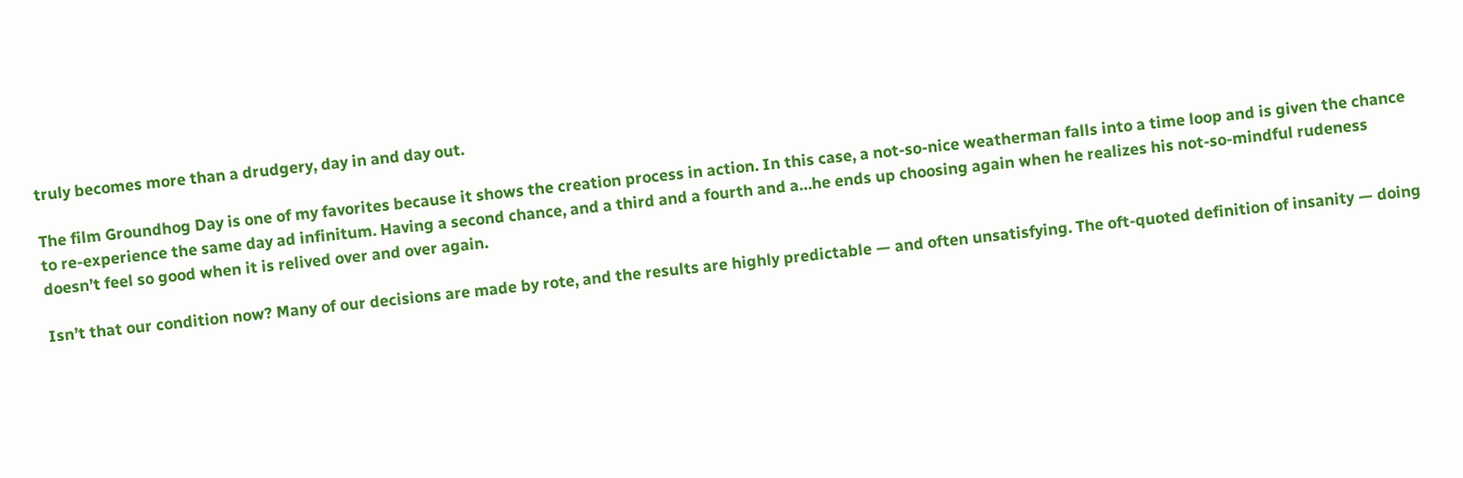truly becomes more than a drudgery, day in and day out.

The film Groundhog Day is one of my favorites because it shows the creation process in action. In this case, a not-so-nice weatherman falls into a time loop and is given the chance to re-experience the same day ad infinitum. Having a second chance, and a third and a fourth and a…he ends up choosing again when he realizes his not-so-mindful rudeness doesn’t feel so good when it is relived over and over again.

Isn’t that our condition now? Many of our decisions are made by rote, and the results are highly predictable — and often unsatisfying. The oft-quoted definition of insanity — doing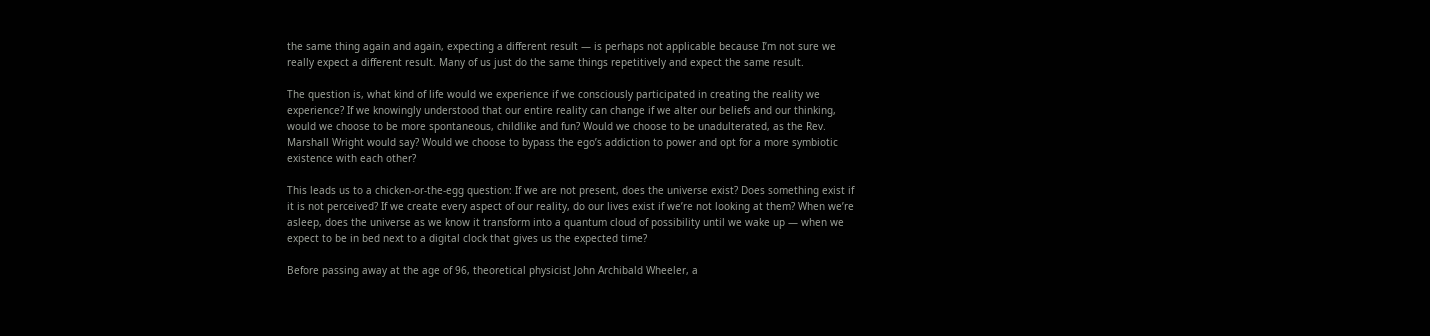the same thing again and again, expecting a different result — is perhaps not applicable because I’m not sure we really expect a different result. Many of us just do the same things repetitively and expect the same result.

The question is, what kind of life would we experience if we consciously participated in creating the reality we experience? If we knowingly understood that our entire reality can change if we alter our beliefs and our thinking, would we choose to be more spontaneous, childlike and fun? Would we choose to be unadulterated, as the Rev. Marshall Wright would say? Would we choose to bypass the ego’s addiction to power and opt for a more symbiotic existence with each other?

This leads us to a chicken-or-the-egg question: If we are not present, does the universe exist? Does something exist if it is not perceived? If we create every aspect of our reality, do our lives exist if we’re not looking at them? When we’re asleep, does the universe as we know it transform into a quantum cloud of possibility until we wake up — when we expect to be in bed next to a digital clock that gives us the expected time?

Before passing away at the age of 96, theoretical physicist John Archibald Wheeler, a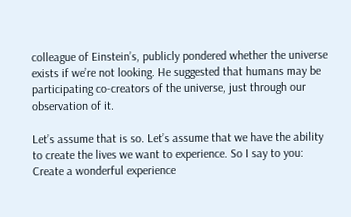colleague of Einstein’s, publicly pondered whether the universe exists if we’re not looking. He suggested that humans may be participating co-creators of the universe, just through our observation of it.

Let’s assume that is so. Let’s assume that we have the ability to create the lives we want to experience. So I say to you: Create a wonderful experience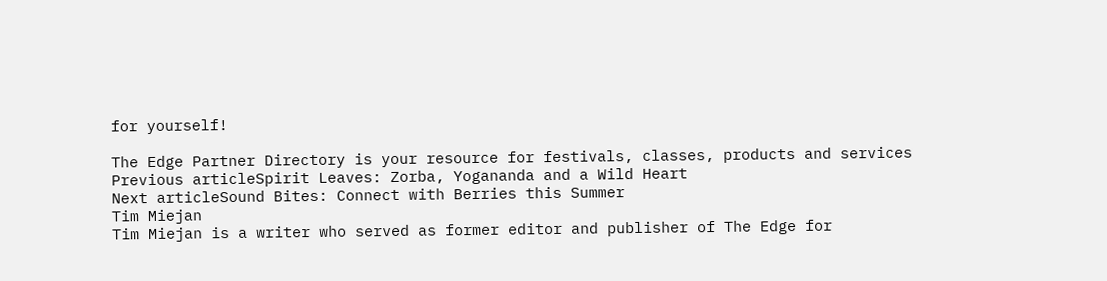for yourself!

The Edge Partner Directory is your resource for festivals, classes, products and services
Previous articleSpirit Leaves: Zorba, Yogananda and a Wild Heart
Next articleSound Bites: Connect with Berries this Summer
Tim Miejan
Tim Miejan is a writer who served as former editor and publisher of The Edge for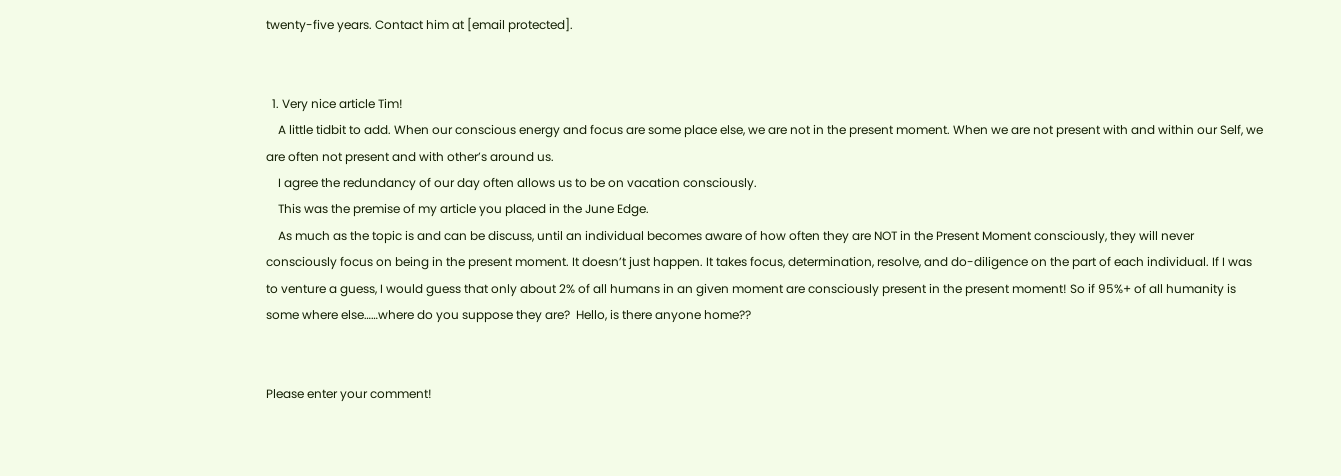twenty-five years. Contact him at [email protected].


  1. Very nice article Tim!
    A little tidbit to add. When our conscious energy and focus are some place else, we are not in the present moment. When we are not present with and within our Self, we are often not present and with other’s around us.
    I agree the redundancy of our day often allows us to be on vacation consciously.
    This was the premise of my article you placed in the June Edge.
    As much as the topic is and can be discuss, until an individual becomes aware of how often they are NOT in the Present Moment consciously, they will never consciously focus on being in the present moment. It doesn’t just happen. It takes focus, determination, resolve, and do-diligence on the part of each individual. If I was to venture a guess, I would guess that only about 2% of all humans in an given moment are consciously present in the present moment! So if 95%+ of all humanity is some where else……where do you suppose they are?  Hello, is there anyone home??


Please enter your comment!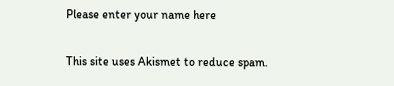Please enter your name here

This site uses Akismet to reduce spam.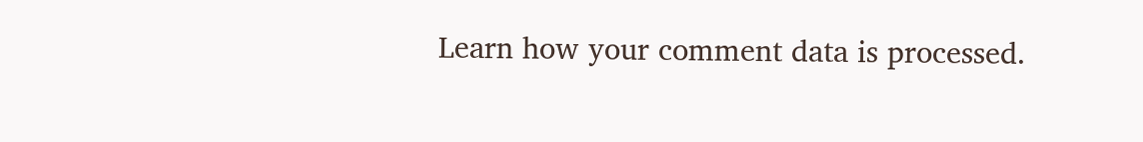Learn how your comment data is processed.